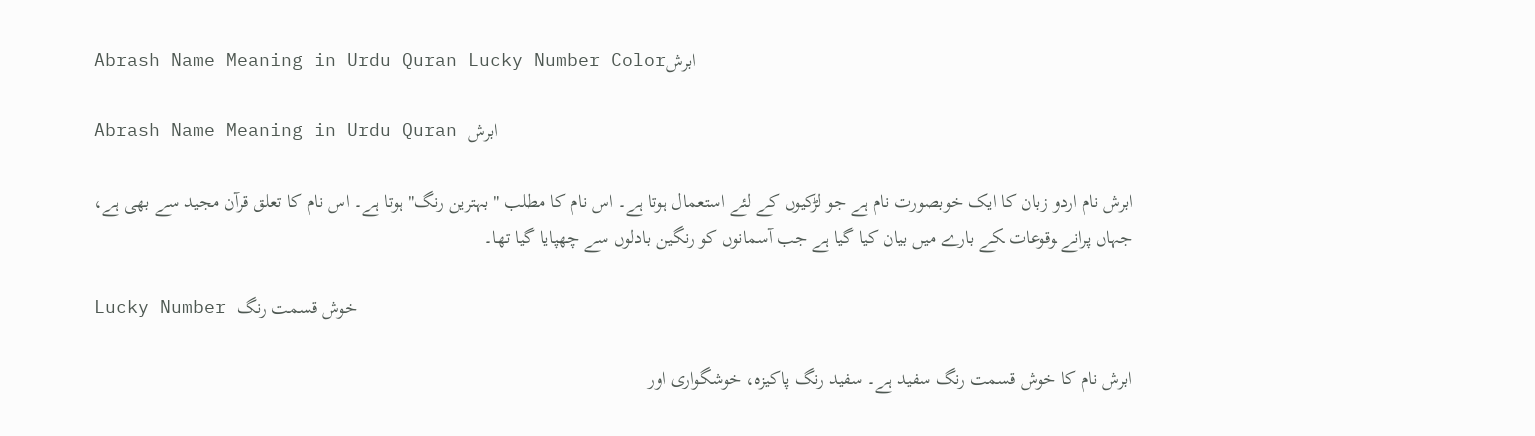Abrash Name Meaning in Urdu Quran Lucky Number Colorابرش

Abrash Name Meaning in Urdu Quran ابرش

ابرش نام اردو زبان کا ایک خوبصورت نام ہے جو لڑکیوں کے لئے استعمال ہوتا ہے۔ اس نام کا مطلب "بہترین رنگ" ہوتا ہے۔ اس نام کا تعلق قرآن مجید سے بھی ہے، جہاں پرانے ‍وقوعات ‍کے بارے میں بیان کیا گیا ہے جب آسمانوں کو رنگین بادلوں سے چھپایا گیا تھا۔

Lucky Number خوش قسمت رنگ

ابرش نام کا خوش قسمت رنگ سفید ہے۔ سفید رنگ پاکیزہ، خوشگواری اور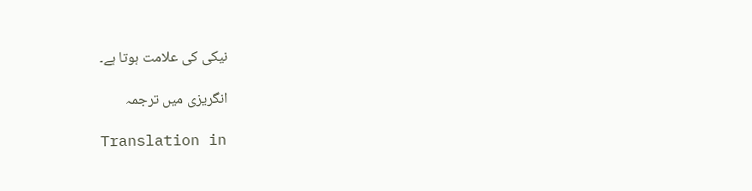نیکی کی علامت‌ ہوتا ہے۔

انگریزی میں ترجمہ

Translation in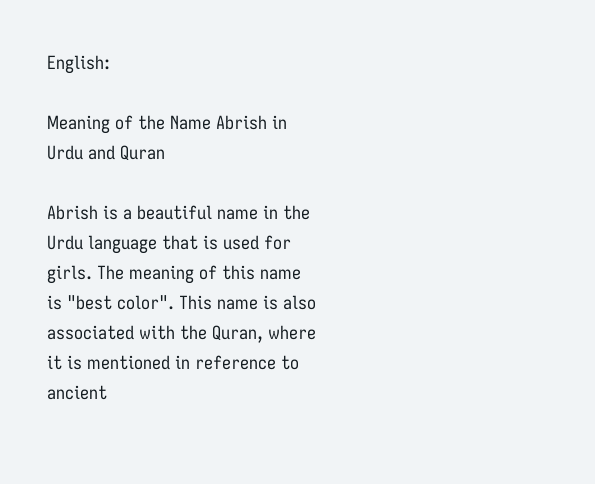English:

Meaning of the Name Abrish in Urdu and Quran

Abrish is a beautiful name in the Urdu language that is used for girls. The meaning of this name is "best color". This name is also associated with the Quran, where it is mentioned in reference to ancient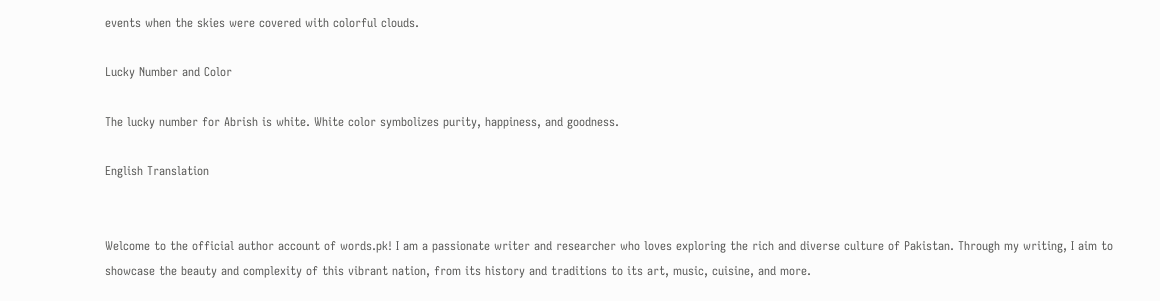events when the skies were covered with colorful clouds.

Lucky Number and Color

The lucky number for Abrish is white. White color symbolizes purity, happiness, and goodness.

English Translation


Welcome to the official author account of words.pk! I am a passionate writer and researcher who loves exploring the rich and diverse culture of Pakistan. Through my writing, I aim to showcase the beauty and complexity of this vibrant nation, from its history and traditions to its art, music, cuisine, and more.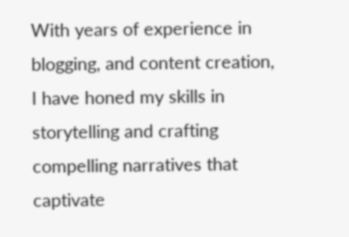With years of experience in blogging, and content creation, I have honed my skills in storytelling and crafting compelling narratives that captivate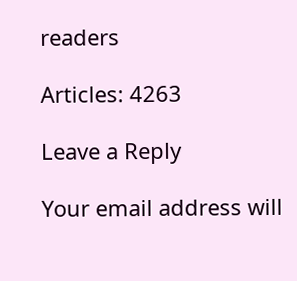readers

Articles: 4263

Leave a Reply

Your email address will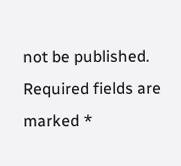not be published. Required fields are marked *